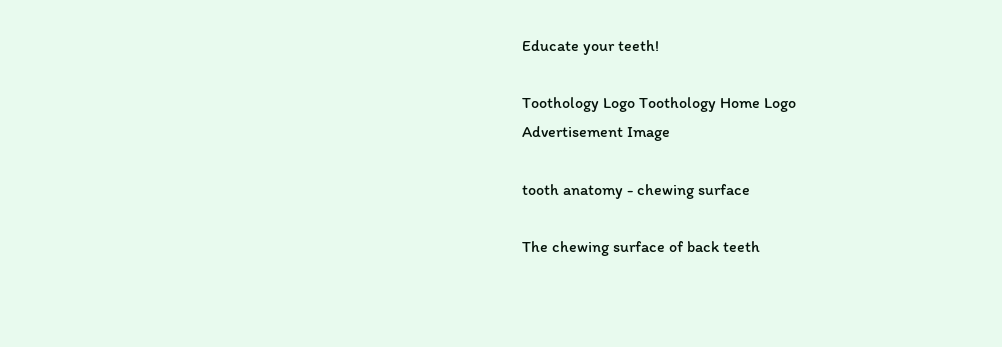Educate your teeth!

Toothology Logo Toothology Home Logo
Advertisement Image

tooth anatomy - chewing surface

The chewing surface of back teeth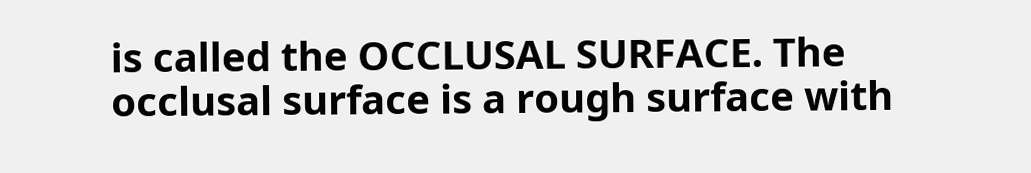is called the OCCLUSAL SURFACE. The occlusal surface is a rough surface with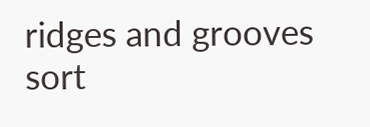ridges and grooves sort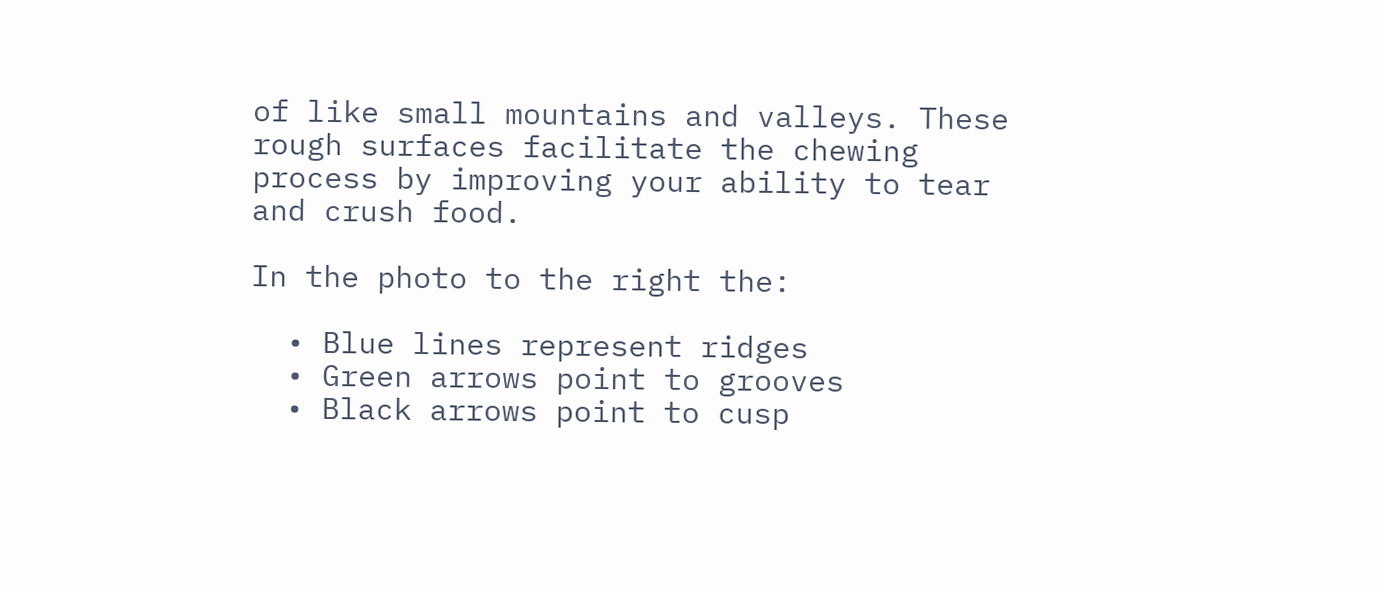of like small mountains and valleys. These rough surfaces facilitate the chewing process by improving your ability to tear and crush food.

In the photo to the right the:

  • Blue lines represent ridges
  • Green arrows point to grooves
  • Black arrows point to cusp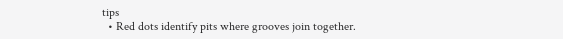tips
  • Red dots identify pits where grooves join together.